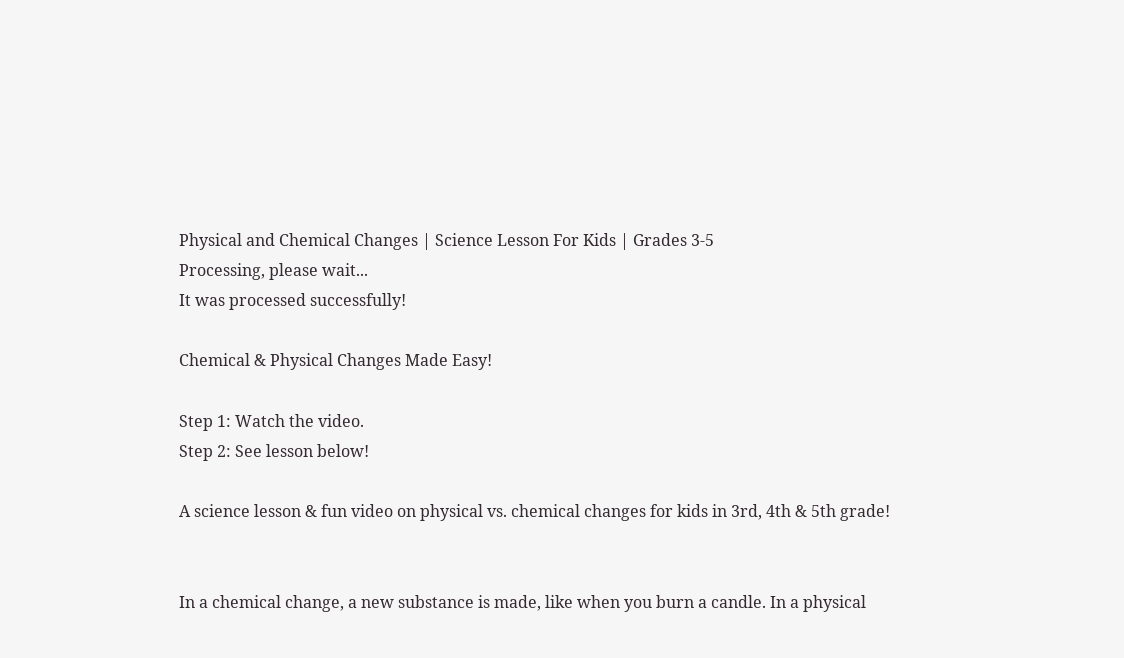Physical and Chemical Changes | Science Lesson For Kids | Grades 3-5
Processing, please wait...
It was processed successfully!

Chemical & Physical Changes Made Easy!

Step 1: Watch the video.
Step 2: See lesson below!

A science lesson & fun video on physical vs. chemical changes for kids in 3rd, 4th & 5th grade!


In a chemical change, a new substance is made, like when you burn a candle. In a physical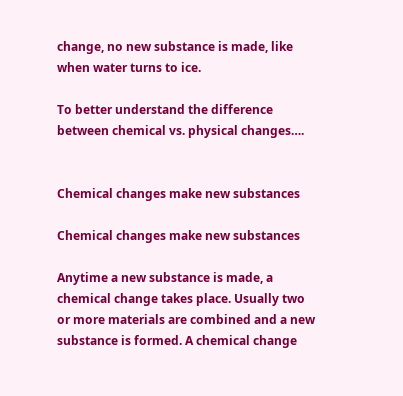change, no new substance is made, like when water turns to ice.

To better understand the difference between chemical vs. physical changes….


Chemical changes make new substances

Chemical changes make new substances

Anytime a new substance is made, a chemical change takes place. Usually two or more materials are combined and a new substance is formed. A chemical change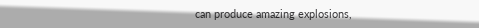can produce amazing explosions,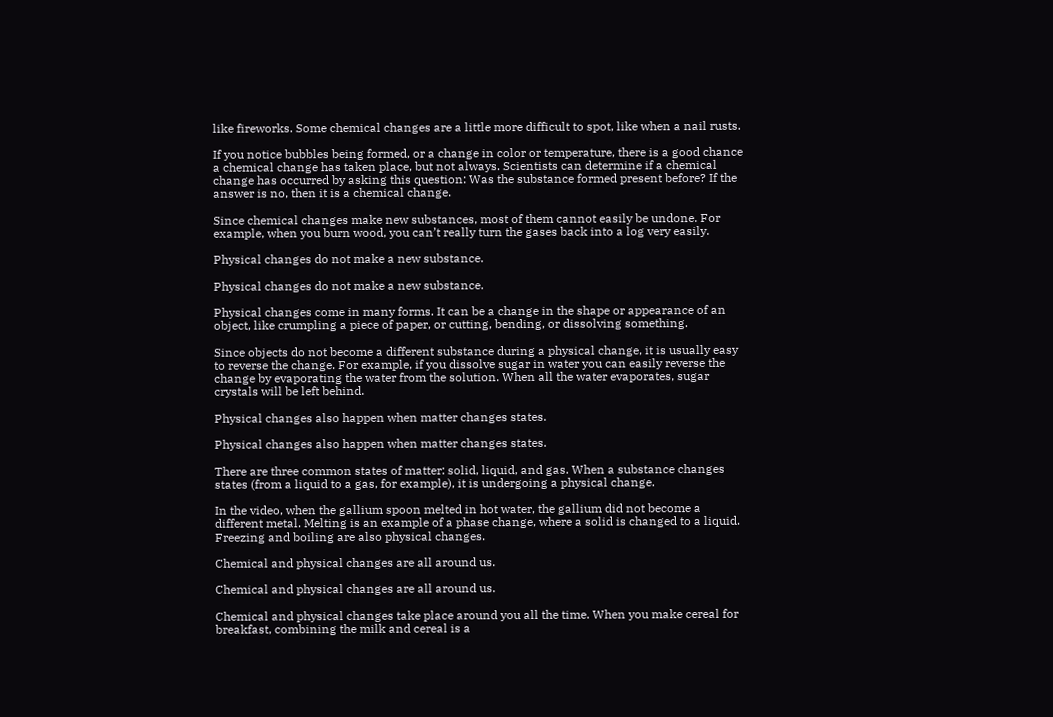like fireworks. Some chemical changes are a little more difficult to spot, like when a nail rusts.

If you notice bubbles being formed, or a change in color or temperature, there is a good chance a chemical change has taken place, but not always. Scientists can determine if a chemical change has occurred by asking this question: Was the substance formed present before? If the answer is no, then it is a chemical change.

Since chemical changes make new substances, most of them cannot easily be undone. For example, when you burn wood, you can’t really turn the gases back into a log very easily.

Physical changes do not make a new substance.

Physical changes do not make a new substance.

Physical changes come in many forms. It can be a change in the shape or appearance of an object, like crumpling a piece of paper, or cutting, bending, or dissolving something.

Since objects do not become a different substance during a physical change, it is usually easy to reverse the change. For example, if you dissolve sugar in water you can easily reverse the change by evaporating the water from the solution. When all the water evaporates, sugar crystals will be left behind.

Physical changes also happen when matter changes states.

Physical changes also happen when matter changes states.

There are three common states of matter: solid, liquid, and gas. When a substance changes states (from a liquid to a gas, for example), it is undergoing a physical change.

In the video, when the gallium spoon melted in hot water, the gallium did not become a different metal. Melting is an example of a phase change, where a solid is changed to a liquid. Freezing and boiling are also physical changes.

Chemical and physical changes are all around us.

Chemical and physical changes are all around us.

Chemical and physical changes take place around you all the time. When you make cereal for breakfast, combining the milk and cereal is a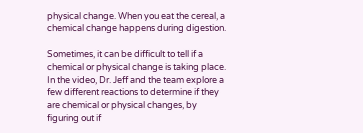physical change. When you eat the cereal, a chemical change happens during digestion.

Sometimes, it can be difficult to tell if a chemical or physical change is taking place. In the video, Dr. Jeff and the team explore a few different reactions to determine if they are chemical or physical changes, by figuring out if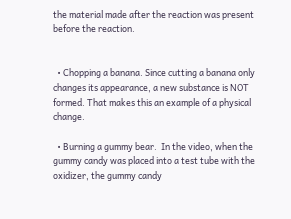the material made after the reaction was present before the reaction.


  • Chopping a banana. Since cutting a banana only changes its appearance, a new substance is NOT formed. That makes this an example of a physical change.

  • Burning a gummy bear.  In the video, when the gummy candy was placed into a test tube with the oxidizer, the gummy candy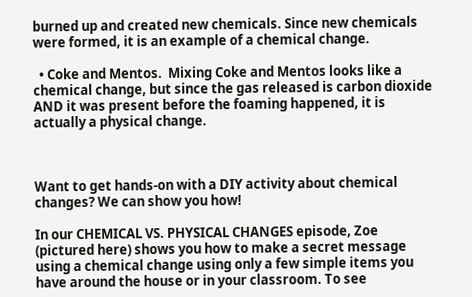burned up and created new chemicals. Since new chemicals were formed, it is an example of a chemical change.

  • Coke and Mentos.  Mixing Coke and Mentos looks like a chemical change, but since the gas released is carbon dioxide AND it was present before the foaming happened, it is actually a physical change.



Want to get hands-on with a DIY activity about chemical changes? We can show you how!

In our CHEMICAL VS. PHYSICAL CHANGES episode, Zoe (pictured here) shows you how to make a secret message using a chemical change using only a few simple items you have around the house or in your classroom. To see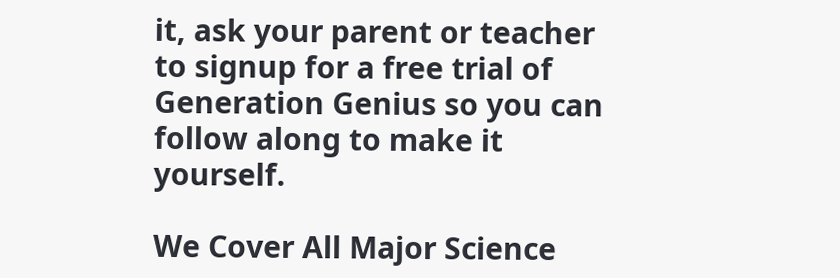it, ask your parent or teacher to signup for a free trial of Generation Genius so you can follow along to make it yourself.

We Cover All Major Science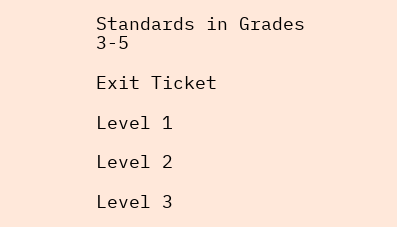Standards in Grades 3-5

Exit Ticket

Level 1

Level 2

Level 3